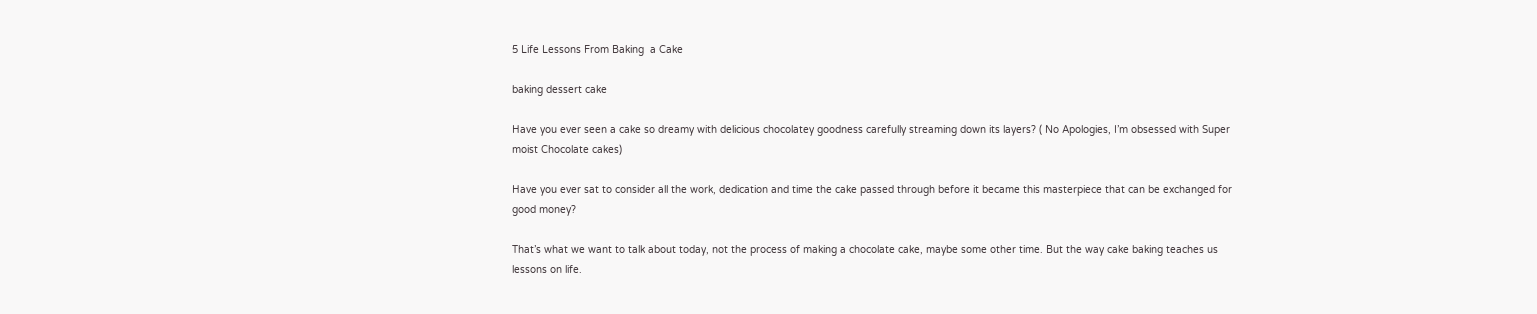5 Life Lessons From Baking  a Cake

baking dessert cake

Have you ever seen a cake so dreamy with delicious chocolatey goodness carefully streaming down its layers? ( No Apologies, I’m obsessed with Super moist Chocolate cakes)

Have you ever sat to consider all the work, dedication and time the cake passed through before it became this masterpiece that can be exchanged for good money?

That’s what we want to talk about today, not the process of making a chocolate cake, maybe some other time. But the way cake baking teaches us lessons on life.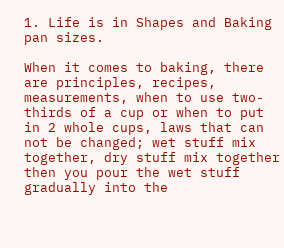1. Life is in Shapes and Baking pan sizes.

When it comes to baking, there are principles, recipes, measurements, when to use two-thirds of a cup or when to put in 2 whole cups, laws that can not be changed; wet stuff mix together, dry stuff mix together then you pour the wet stuff gradually into the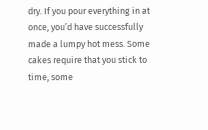dry. If you pour everything in at once, you’d have successfully made a lumpy hot mess. Some cakes require that you stick to time, some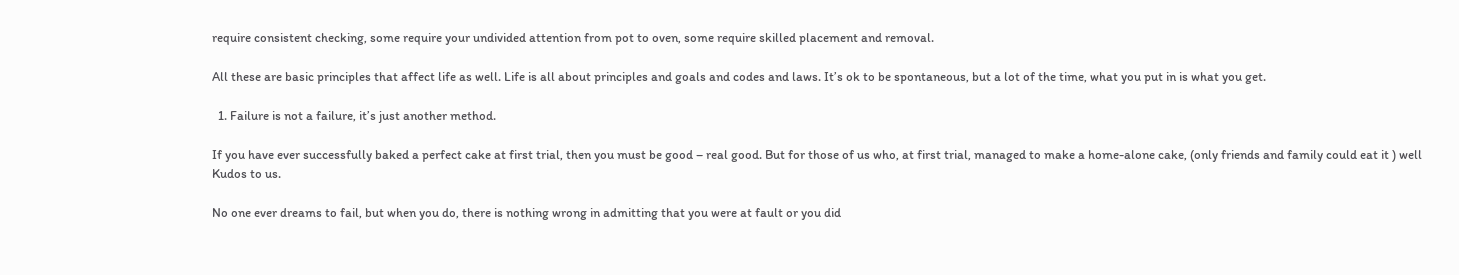require consistent checking, some require your undivided attention from pot to oven, some require skilled placement and removal.

All these are basic principles that affect life as well. Life is all about principles and goals and codes and laws. It’s ok to be spontaneous, but a lot of the time, what you put in is what you get.

  1. Failure is not a failure, it’s just another method.

If you have ever successfully baked a perfect cake at first trial, then you must be good – real good. But for those of us who, at first trial, managed to make a home-alone cake, (only friends and family could eat it ) well Kudos to us.

No one ever dreams to fail, but when you do, there is nothing wrong in admitting that you were at fault or you did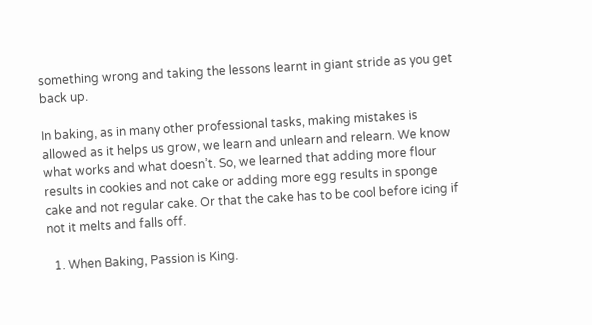something wrong and taking the lessons learnt in giant stride as you get back up.

In baking, as in many other professional tasks, making mistakes is allowed as it helps us grow, we learn and unlearn and relearn. We know what works and what doesn’t. So, we learned that adding more flour results in cookies and not cake or adding more egg results in sponge cake and not regular cake. Or that the cake has to be cool before icing if not it melts and falls off.

  1. When Baking, Passion is King.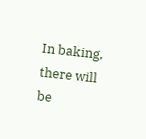In baking, there will be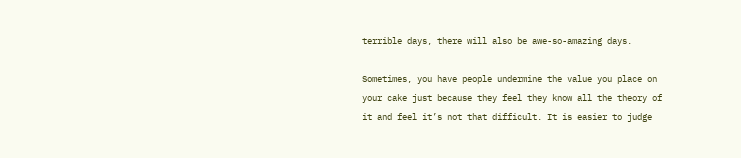terrible days, there will also be awe-so-amazing days.

Sometimes, you have people undermine the value you place on your cake just because they feel they know all the theory of it and feel it’s not that difficult. It is easier to judge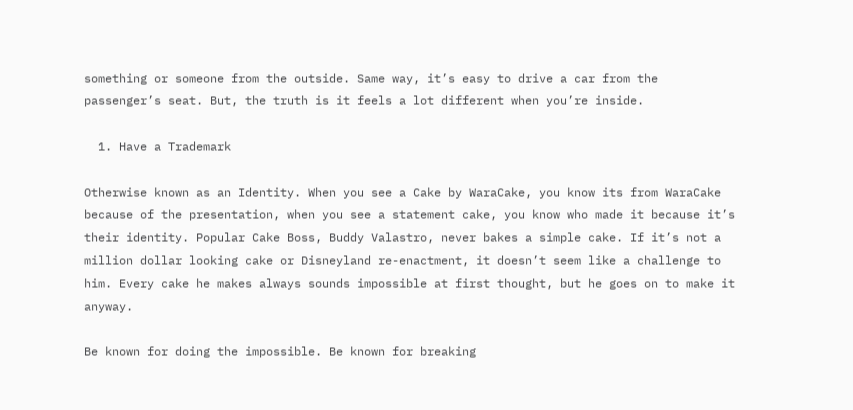something or someone from the outside. Same way, it’s easy to drive a car from the passenger’s seat. But, the truth is it feels a lot different when you’re inside.

  1. Have a Trademark

Otherwise known as an Identity. When you see a Cake by WaraCake, you know its from WaraCake because of the presentation, when you see a statement cake, you know who made it because it’s their identity. Popular Cake Boss, Buddy Valastro, never bakes a simple cake. If it’s not a million dollar looking cake or Disneyland re-enactment, it doesn’t seem like a challenge to him. Every cake he makes always sounds impossible at first thought, but he goes on to make it anyway.

Be known for doing the impossible. Be known for breaking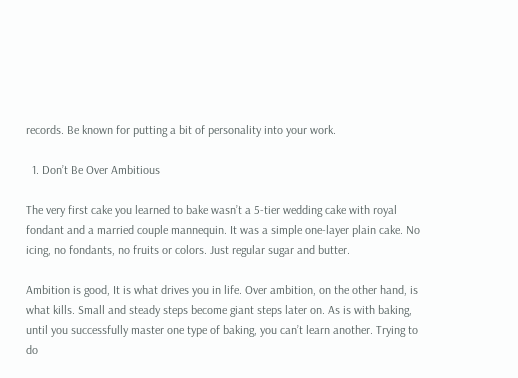records. Be known for putting a bit of personality into your work.

  1. Don’t Be Over Ambitious

The very first cake you learned to bake wasn’t a 5-tier wedding cake with royal fondant and a married couple mannequin. It was a simple one-layer plain cake. No icing, no fondants, no fruits or colors. Just regular sugar and butter.

Ambition is good, It is what drives you in life. Over ambition, on the other hand, is what kills. Small and steady steps become giant steps later on. As is with baking, until you successfully master one type of baking, you can’t learn another. Trying to do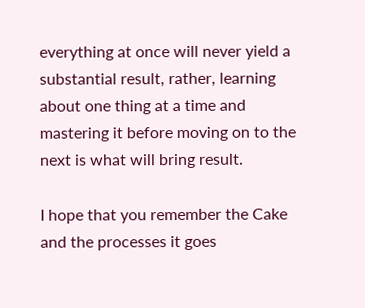everything at once will never yield a substantial result, rather, learning about one thing at a time and mastering it before moving on to the next is what will bring result.

I hope that you remember the Cake and the processes it goes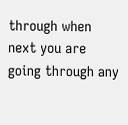through when next you are going through any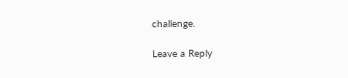challenge.

Leave a Reply